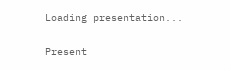Loading presentation...

Present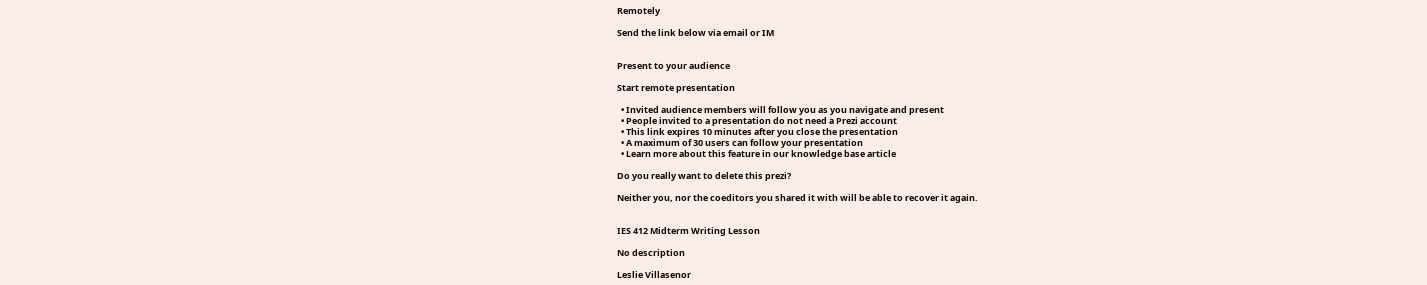Remotely

Send the link below via email or IM


Present to your audience

Start remote presentation

  • Invited audience members will follow you as you navigate and present
  • People invited to a presentation do not need a Prezi account
  • This link expires 10 minutes after you close the presentation
  • A maximum of 30 users can follow your presentation
  • Learn more about this feature in our knowledge base article

Do you really want to delete this prezi?

Neither you, nor the coeditors you shared it with will be able to recover it again.


IES 412 Midterm Writing Lesson

No description

Leslie Villasenor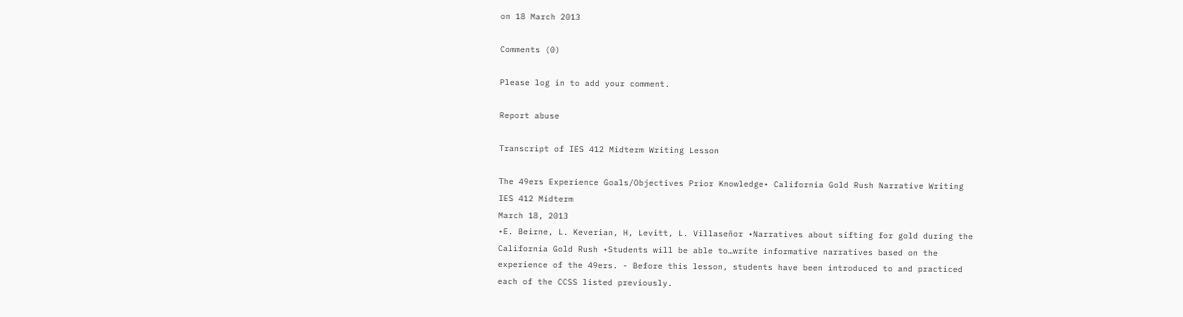on 18 March 2013

Comments (0)

Please log in to add your comment.

Report abuse

Transcript of IES 412 Midterm Writing Lesson

The 49ers Experience Goals/Objectives Prior Knowledge• California Gold Rush Narrative Writing IES 412 Midterm
March 18, 2013
•E. Beirne, L. Keverian, H, Levitt, L. Villaseñor •Narratives about sifting for gold during the California Gold Rush •Students will be able to…write informative narratives based on the experience of the 49ers. - Before this lesson, students have been introduced to and practiced each of the CCSS listed previously.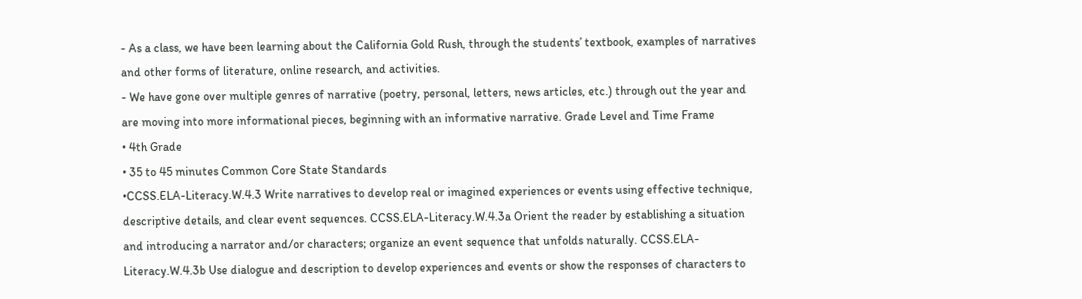- As a class, we have been learning about the California Gold Rush, through the students’ textbook, examples of narratives and other forms of literature, online research, and activities.
- We have gone over multiple genres of narrative (poetry, personal, letters, news articles, etc.) through out the year and are moving into more informational pieces, beginning with an informative narrative. Grade Level and Time Frame
• 4th Grade
• 35 to 45 minutes Common Core State Standards
•CCSS.ELA-Literacy.W.4.3 Write narratives to develop real or imagined experiences or events using effective technique, descriptive details, and clear event sequences. CCSS.ELA-Literacy.W.4.3a Orient the reader by establishing a situation and introducing a narrator and/or characters; organize an event sequence that unfolds naturally. CCSS.ELA-Literacy.W.4.3b Use dialogue and description to develop experiences and events or show the responses of characters to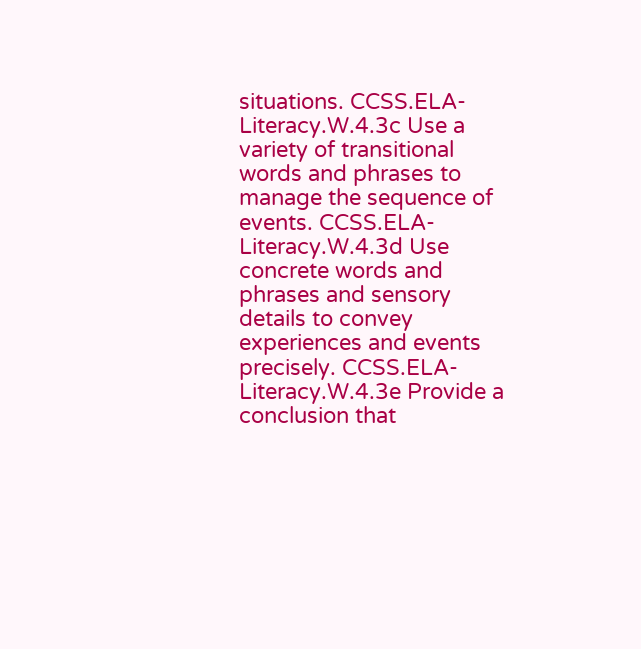situations. CCSS.ELA-Literacy.W.4.3c Use a variety of transitional words and phrases to manage the sequence of events. CCSS.ELA-Literacy.W.4.3d Use concrete words and phrases and sensory details to convey experiences and events precisely. CCSS.ELA-Literacy.W.4.3e Provide a conclusion that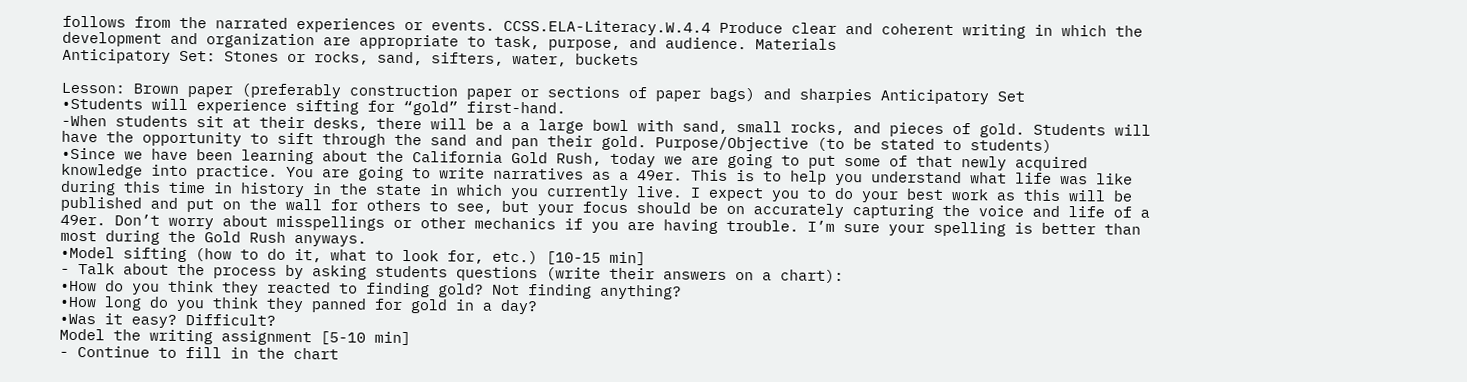follows from the narrated experiences or events. CCSS.ELA-Literacy.W.4.4 Produce clear and coherent writing in which the development and organization are appropriate to task, purpose, and audience. Materials
Anticipatory Set: Stones or rocks, sand, sifters, water, buckets

Lesson: Brown paper (preferably construction paper or sections of paper bags) and sharpies Anticipatory Set
•Students will experience sifting for “gold” first-hand.
-When students sit at their desks, there will be a a large bowl with sand, small rocks, and pieces of gold. Students will have the opportunity to sift through the sand and pan their gold. Purpose/Objective (to be stated to students)
•Since we have been learning about the California Gold Rush, today we are going to put some of that newly acquired knowledge into practice. You are going to write narratives as a 49er. This is to help you understand what life was like during this time in history in the state in which you currently live. I expect you to do your best work as this will be published and put on the wall for others to see, but your focus should be on accurately capturing the voice and life of a 49er. Don’t worry about misspellings or other mechanics if you are having trouble. I’m sure your spelling is better than most during the Gold Rush anyways.
•Model sifting (how to do it, what to look for, etc.) [10-15 min]
- Talk about the process by asking students questions (write their answers on a chart):
•How do you think they reacted to finding gold? Not finding anything?
•How long do you think they panned for gold in a day?
•Was it easy? Difficult?
Model the writing assignment [5-10 min]
- Continue to fill in the chart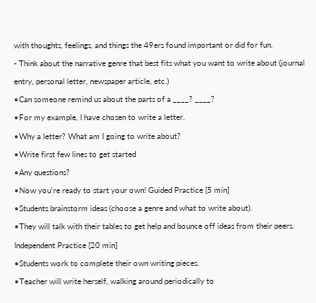with thoughts, feelings, and things the 49ers found important or did for fun.
- Think about the narrative genre that best fits what you want to write about (journal entry, personal letter, newspaper article, etc.)
•Can someone remind us about the parts of a ____? ____?
•For my example, I have chosen to write a letter.
•Why a letter? What am I going to write about?
•Write first few lines to get started
•Any questions?
•Now you’re ready to start your own! Guided Practice [5 min]
•Students brainstorm ideas (choose a genre and what to write about).
•They will talk with their tables to get help and bounce off ideas from their peers. Independent Practice [20 min]
•Students work to complete their own writing pieces.
•Teacher will write herself, walking around periodically to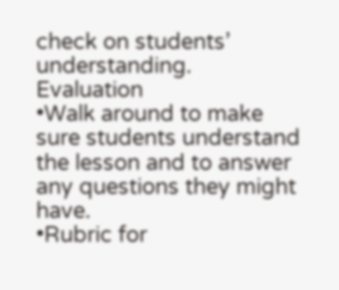check on students’ understanding. Evaluation
•Walk around to make sure students understand the lesson and to answer any questions they might have.
•Rubric for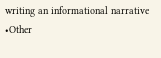writing an informational narrative
•Other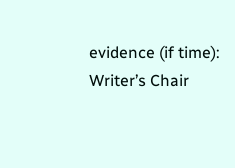evidence (if time): Writer’s Chair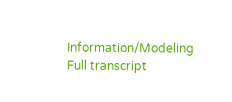Information/Modeling
Full transcript